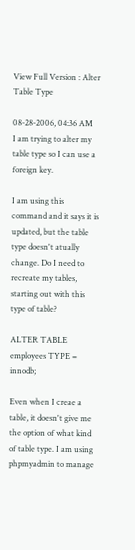View Full Version : Alter Table Type

08-28-2006, 04:36 AM
I am trying to alter my table type so I can use a foreign key.

I am using this command and it says it is updated, but the table type doesn't atually change. Do I need to recreate my tables, starting out with this type of table?

ALTER TABLE employees TYPE = innodb;

Even when I creae a table, it doesn't give me the option of what kind of table type. I am using phpmyadmin to manage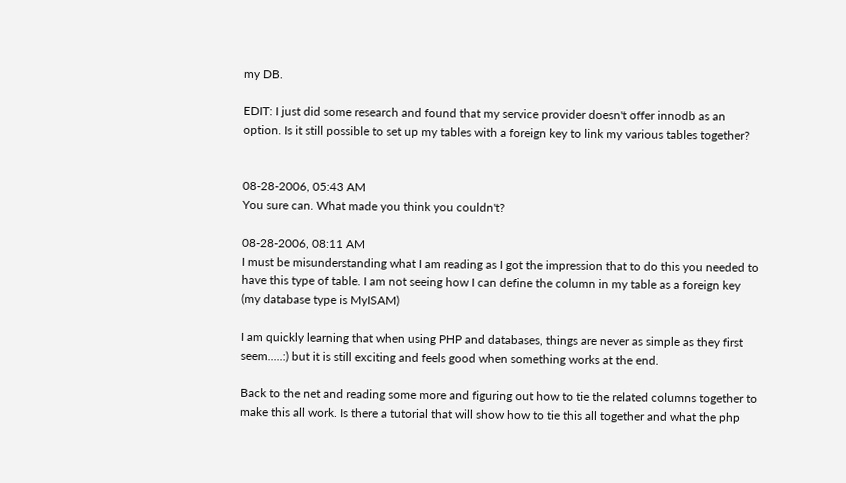my DB.

EDIT: I just did some research and found that my service provider doesn't offer innodb as an option. Is it still possible to set up my tables with a foreign key to link my various tables together?


08-28-2006, 05:43 AM
You sure can. What made you think you couldn't?

08-28-2006, 08:11 AM
I must be misunderstanding what I am reading as I got the impression that to do this you needed to have this type of table. I am not seeing how I can define the column in my table as a foreign key (my database type is MyISAM)

I am quickly learning that when using PHP and databases, things are never as simple as they first seem.....:) but it is still exciting and feels good when something works at the end.

Back to the net and reading some more and figuring out how to tie the related columns together to make this all work. Is there a tutorial that will show how to tie this all together and what the php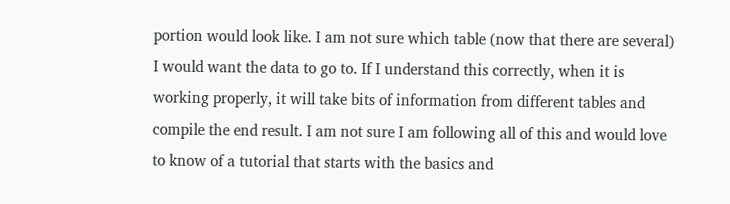portion would look like. I am not sure which table (now that there are several) I would want the data to go to. If I understand this correctly, when it is working properly, it will take bits of information from different tables and compile the end result. I am not sure I am following all of this and would love to know of a tutorial that starts with the basics and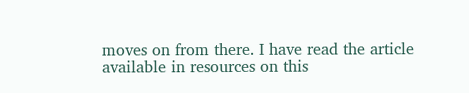moves on from there. I have read the article available in resources on this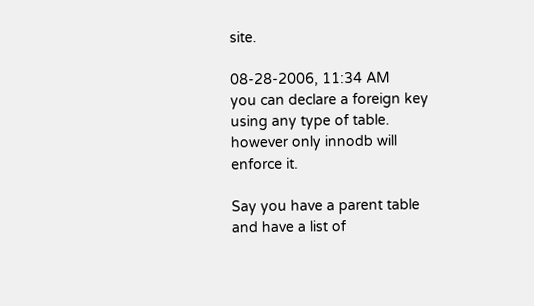site.

08-28-2006, 11:34 AM
you can declare a foreign key using any type of table. however only innodb will enforce it.

Say you have a parent table and have a list of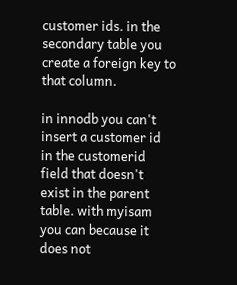customer ids. in the secondary table you create a foreign key to that column.

in innodb you can't insert a customer id in the customerid field that doesn't exist in the parent table. with myisam you can because it does not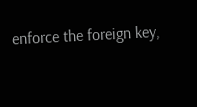enforce the foreign key,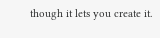though it lets you create it.